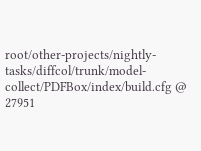root/other-projects/nightly-tasks/diffcol/trunk/model-collect/PDFBox/index/build.cfg @ 27951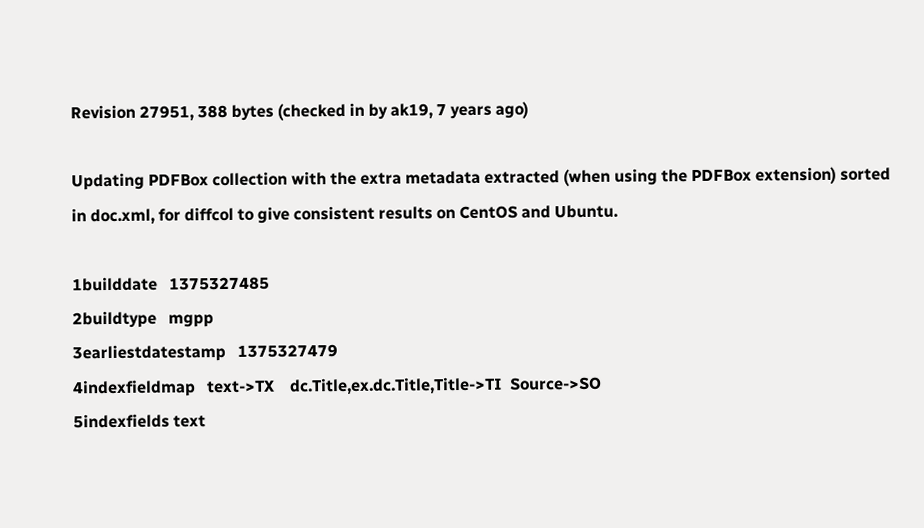Revision 27951, 388 bytes (checked in by ak19, 7 years ago)

Updating PDFBox collection with the extra metadata extracted (when using the PDFBox extension) sorted in doc.xml, for diffcol to give consistent results on CentOS and Ubuntu.

1builddate   1375327485
2buildtype   mgpp
3earliestdatestamp   1375327479
4indexfieldmap   text->TX    dc.Title,ex.dc.Title,Title->TI  Source->SO
5indexfields text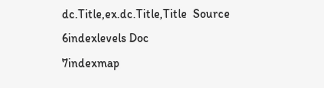dc.Title,ex.dc.Title,Title  Source
6indexlevels Doc
7indexmap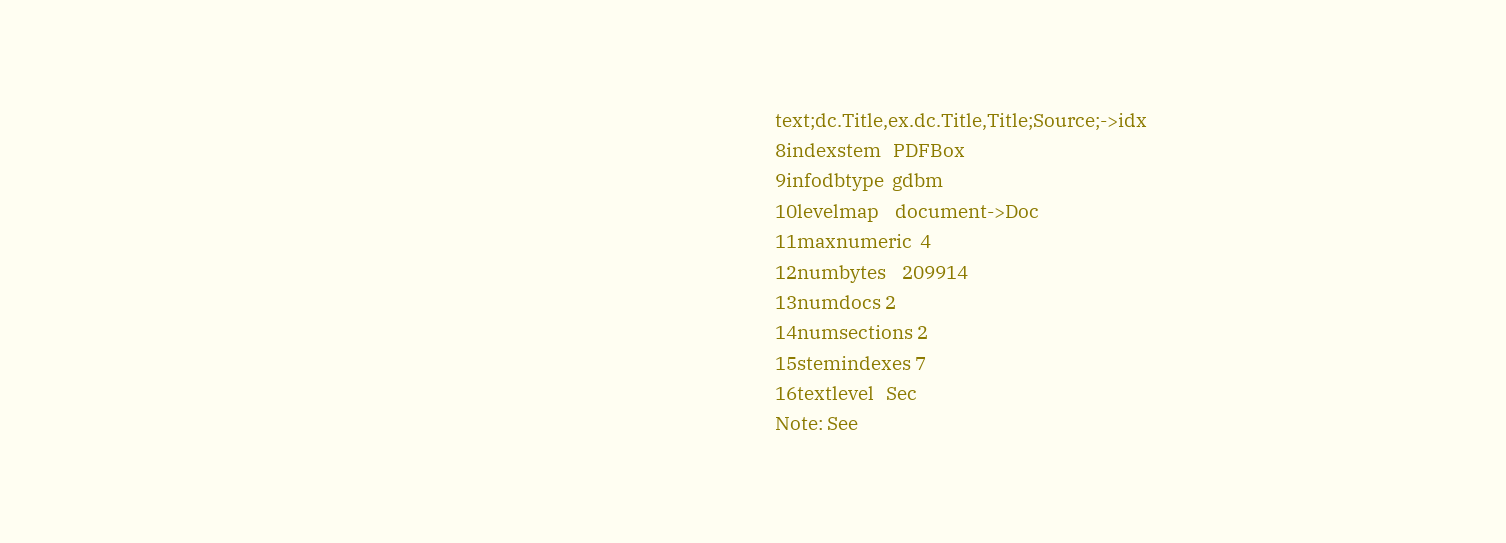text;dc.Title,ex.dc.Title,Title;Source;->idx
8indexstem   PDFBox
9infodbtype  gdbm
10levelmap    document->Doc
11maxnumeric  4
12numbytes    209914
13numdocs 2
14numsections 2
15stemindexes 7
16textlevel   Sec
Note: See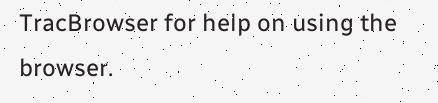TracBrowser for help on using the browser.